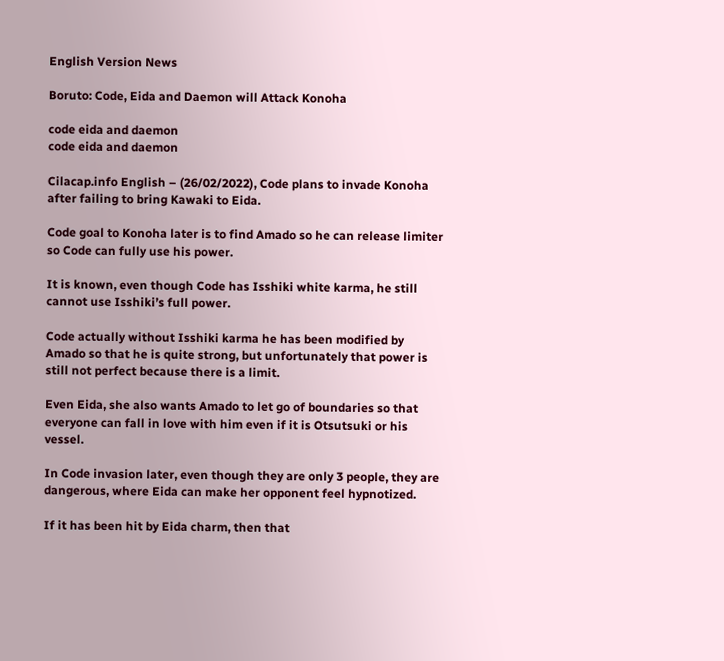English Version News

Boruto: Code, Eida and Daemon will Attack Konoha

code eida and daemon
code eida and daemon

Cilacap.info English – (26/02/2022), Code plans to invade Konoha after failing to bring Kawaki to Eida.

Code goal to Konoha later is to find Amado so he can release limiter so Code can fully use his power.

It is known, even though Code has Isshiki white karma, he still cannot use Isshiki’s full power.

Code actually without Isshiki karma he has been modified by Amado so that he is quite strong, but unfortunately that power is still not perfect because there is a limit.

Even Eida, she also wants Amado to let go of boundaries so that everyone can fall in love with him even if it is Otsutsuki or his vessel.

In Code invasion later, even though they are only 3 people, they are dangerous, where Eida can make her opponent feel hypnotized.

If it has been hit by Eida charm, then that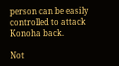person can be easily controlled to attack Konoha back.

Not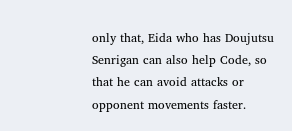only that, Eida who has Doujutsu Senrigan can also help Code, so that he can avoid attacks or opponent movements faster.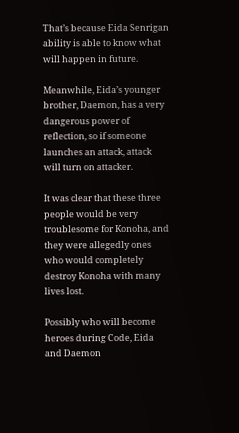That’s because Eida Senrigan ability is able to know what will happen in future.

Meanwhile, Eida’s younger brother, Daemon, has a very dangerous power of reflection, so if someone launches an attack, attack will turn on attacker.

It was clear that these three people would be very troublesome for Konoha, and they were allegedly ones who would completely destroy Konoha with many lives lost.

Possibly who will become heroes during Code, Eida and Daemon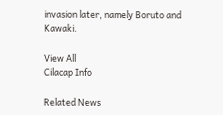invasion later, namely Boruto and Kawaki.

View All
Cilacap Info

Related News